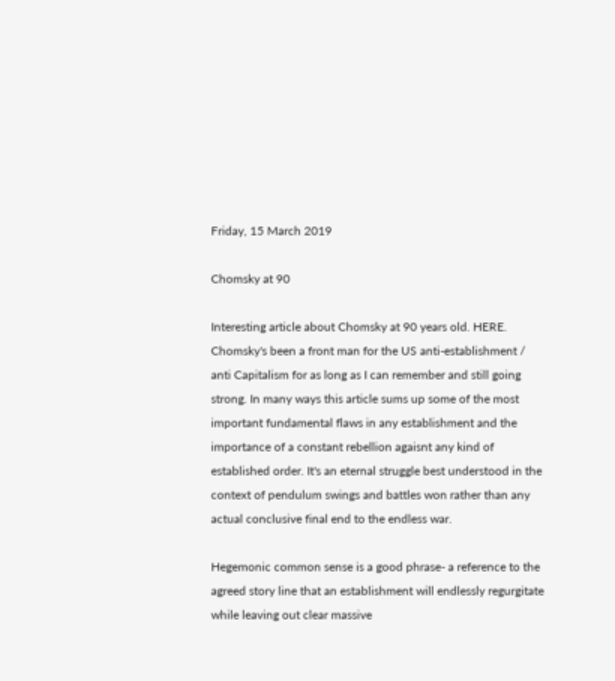Friday, 15 March 2019

Chomsky at 90

Interesting article about Chomsky at 90 years old. HERE. Chomsky's been a front man for the US anti-establishment / anti Capitalism for as long as I can remember and still going strong. In many ways this article sums up some of the most important fundamental flaws in any establishment and the importance of a constant rebellion agaisnt any kind of established order. It's an eternal struggle best understood in the context of pendulum swings and battles won rather than any actual conclusive final end to the endless war.

Hegemonic common sense is a good phrase- a reference to the agreed story line that an establishment will endlessly regurgitate while leaving out clear massive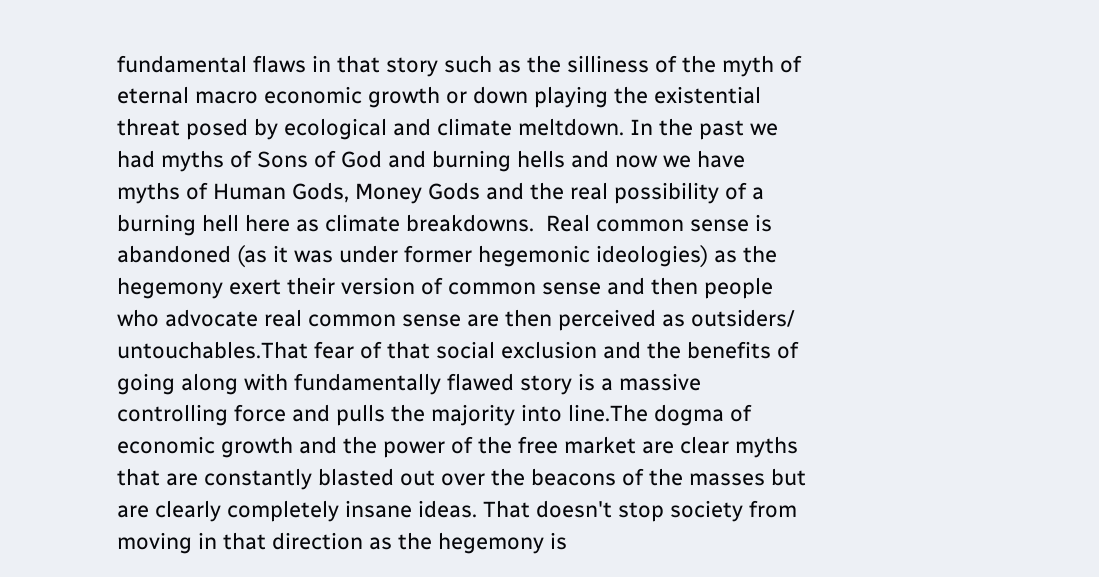fundamental flaws in that story such as the silliness of the myth of eternal macro economic growth or down playing the existential threat posed by ecological and climate meltdown. In the past we had myths of Sons of God and burning hells and now we have myths of Human Gods, Money Gods and the real possibility of a burning hell here as climate breakdowns.  Real common sense is abandoned (as it was under former hegemonic ideologies) as the hegemony exert their version of common sense and then people who advocate real common sense are then perceived as outsiders/ untouchables.That fear of that social exclusion and the benefits of going along with fundamentally flawed story is a massive controlling force and pulls the majority into line.The dogma of economic growth and the power of the free market are clear myths that are constantly blasted out over the beacons of the masses but are clearly completely insane ideas. That doesn't stop society from moving in that direction as the hegemony is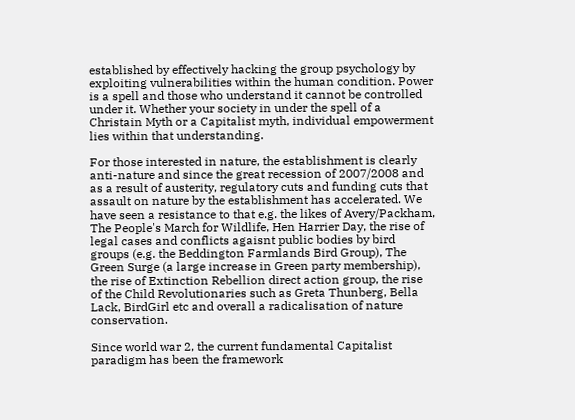established by effectively hacking the group psychology by exploiting vulnerabilities within the human condition. Power is a spell and those who understand it cannot be controlled under it. Whether your society in under the spell of a Christain Myth or a Capitalist myth, individual empowerment lies within that understanding.

For those interested in nature, the establishment is clearly anti-nature and since the great recession of 2007/2008 and as a result of austerity, regulatory cuts and funding cuts that assault on nature by the establishment has accelerated. We have seen a resistance to that e.g. the likes of Avery/Packham, The People's March for Wildlife, Hen Harrier Day, the rise of legal cases and conflicts agaisnt public bodies by bird groups (e.g. the Beddington Farmlands Bird Group), The Green Surge (a large increase in Green party membership), the rise of Extinction Rebellion direct action group, the rise of the Child Revolutionaries such as Greta Thunberg, Bella Lack, BirdGirl etc and overall a radicalisation of nature conservation.

Since world war 2, the current fundamental Capitalist paradigm has been the framework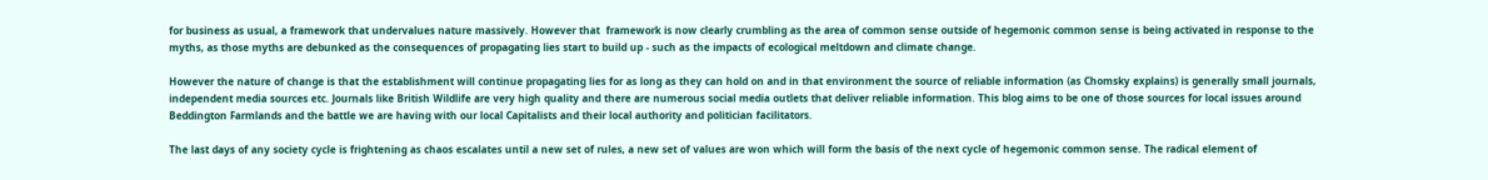for business as usual, a framework that undervalues nature massively. However that  framework is now clearly crumbling as the area of common sense outside of hegemonic common sense is being activated in response to the myths, as those myths are debunked as the consequences of propagating lies start to build up - such as the impacts of ecological meltdown and climate change.

However the nature of change is that the establishment will continue propagating lies for as long as they can hold on and in that environment the source of reliable information (as Chomsky explains) is generally small journals, independent media sources etc. Journals like British Wildlife are very high quality and there are numerous social media outlets that deliver reliable information. This blog aims to be one of those sources for local issues around Beddington Farmlands and the battle we are having with our local Capitalists and their local authority and politician facilitators.

The last days of any society cycle is frightening as chaos escalates until a new set of rules, a new set of values are won which will form the basis of the next cycle of hegemonic common sense. The radical element of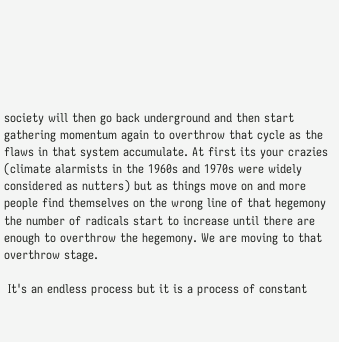society will then go back underground and then start gathering momentum again to overthrow that cycle as the flaws in that system accumulate. At first its your crazies (climate alarmists in the 1960s and 1970s were widely considered as nutters) but as things move on and more people find themselves on the wrong line of that hegemony the number of radicals start to increase until there are enough to overthrow the hegemony. We are moving to that overthrow stage.

 It's an endless process but it is a process of constant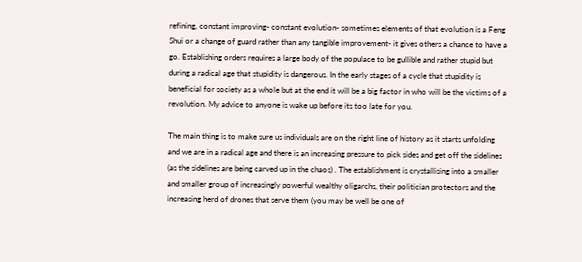refining, constant improving- constant evolution- sometimes elements of that evolution is a Feng Shui or a change of guard rather than any tangible improvement- it gives others a chance to have a go. Establishing orders requires a large body of the populace to be gullible and rather stupid but during a radical age that stupidity is dangerous. In the early stages of a cycle that stupidity is beneficial for society as a whole but at the end it will be a big factor in who will be the victims of a revolution. My advice to anyone is wake up before its too late for you.

The main thing is to make sure us individuals are on the right line of history as it starts unfolding and we are in a radical age and there is an increasing pressure to pick sides and get off the sidelines (as the sidelines are being carved up in the chaos) . The establishment is crystallising into a smaller and smaller group of increasingly powerful wealthy oligarchs, their politician protectors and the increasing herd of drones that serve them (you may be well be one of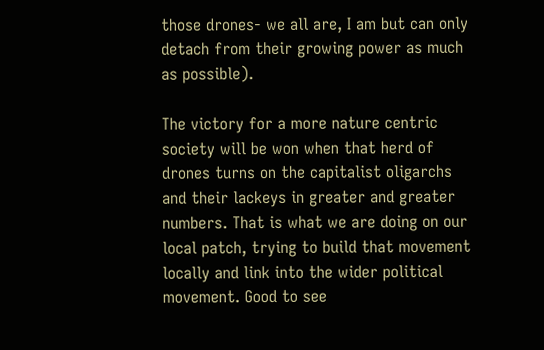those drones- we all are, I am but can only detach from their growing power as much as possible).

The victory for a more nature centric society will be won when that herd of drones turns on the capitalist oligarchs and their lackeys in greater and greater numbers. That is what we are doing on our local patch, trying to build that movement locally and link into the wider political movement. Good to see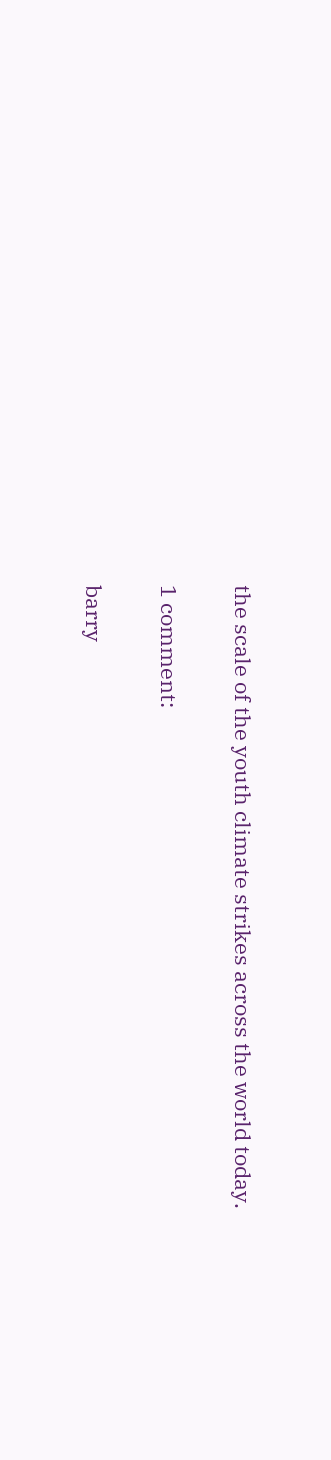the scale of the youth climate strikes across the world today.

1 comment:

barry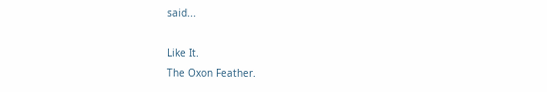said...

Like It.
The Oxon Feather.